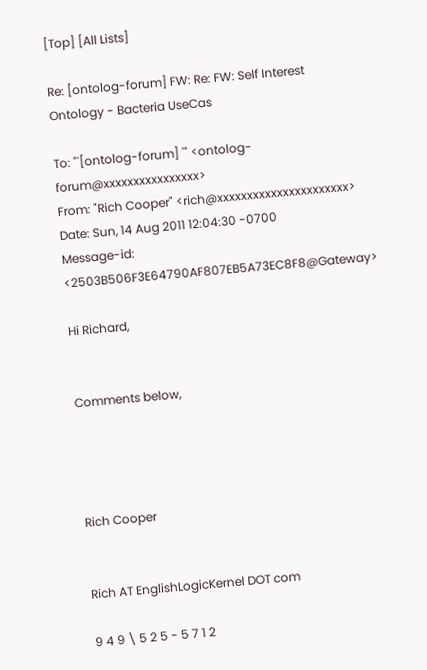[Top] [All Lists]

Re: [ontolog-forum] FW: Re: FW: Self Interest Ontology - Bacteria UseCas

To: "'[ontolog-forum] '" <ontolog-forum@xxxxxxxxxxxxxxxx>
From: "Rich Cooper" <rich@xxxxxxxxxxxxxxxxxxxxxx>
Date: Sun, 14 Aug 2011 12:04:30 -0700
Message-id: <2503B506F3E64790AF807EB5A73EC8F8@Gateway>

Hi Richard,


Comments below,




Rich Cooper


Rich AT EnglishLogicKernel DOT com

9 4 9 \ 5 2 5 - 5 7 1 2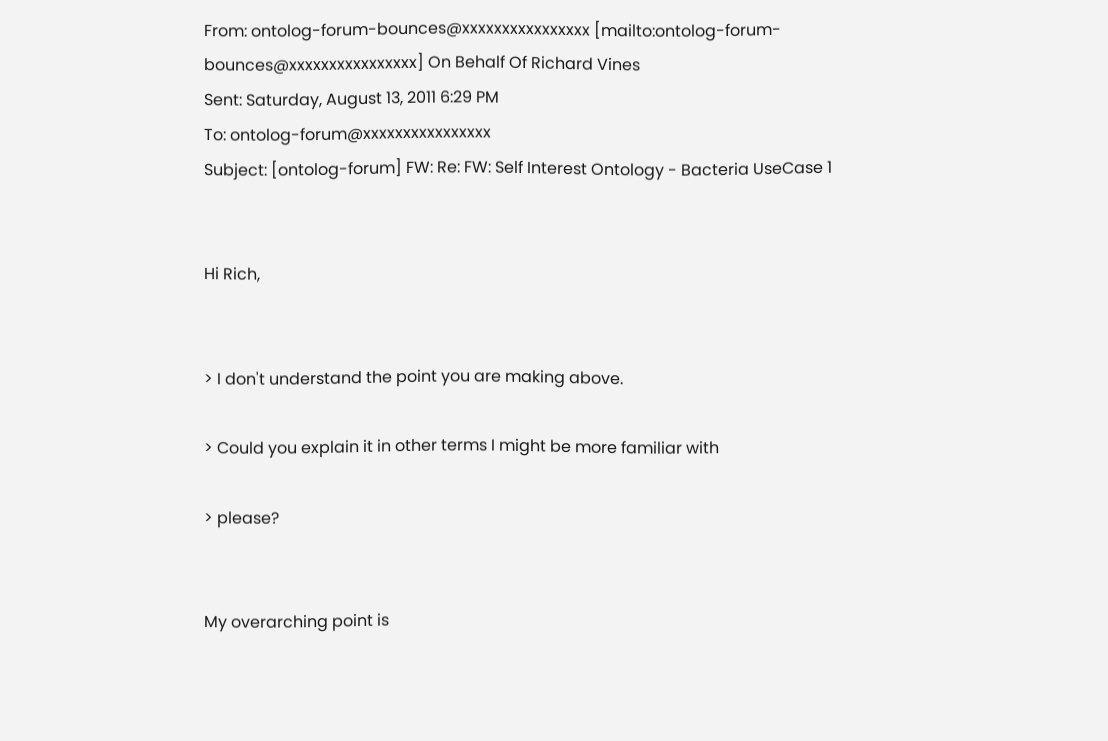From: ontolog-forum-bounces@xxxxxxxxxxxxxxxx [mailto:ontolog-forum-bounces@xxxxxxxxxxxxxxxx] On Behalf Of Richard Vines
Sent: Saturday, August 13, 2011 6:29 PM
To: ontolog-forum@xxxxxxxxxxxxxxxx
Subject: [ontolog-forum] FW: Re: FW: Self Interest Ontology - Bacteria UseCase 1


Hi Rich,


> I don't understand the point you are making above.

> Could you explain it in other terms I might be more familiar with

> please?


My overarching point is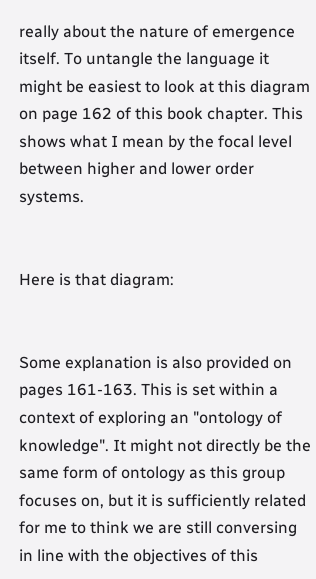really about the nature of emergence itself. To untangle the language it might be easiest to look at this diagram on page 162 of this book chapter. This shows what I mean by the focal level between higher and lower order systems.


Here is that diagram:


Some explanation is also provided on pages 161-163. This is set within a context of exploring an "ontology of knowledge". It might not directly be the same form of ontology as this group focuses on, but it is sufficiently related for me to think we are still conversing in line with the objectives of this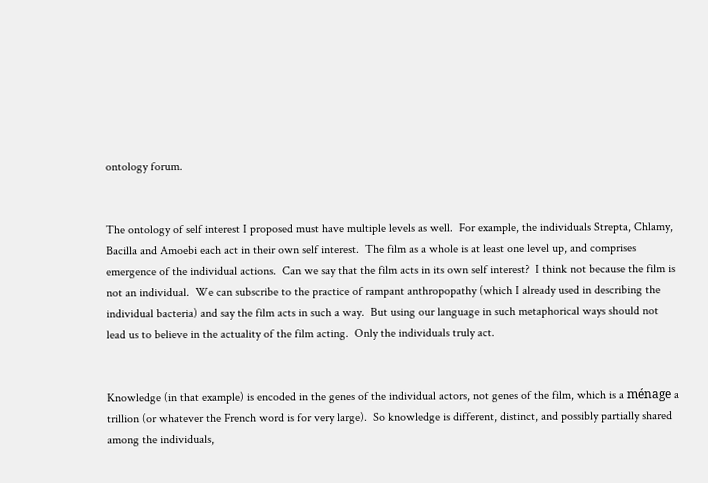ontology forum.


The ontology of self interest I proposed must have multiple levels as well.  For example, the individuals Strepta, Chlamy, Bacilla and Amoebi each act in their own self interest.  The film as a whole is at least one level up, and comprises emergence of the individual actions.  Can we say that the film acts in its own self interest?  I think not because the film is not an individual.  We can subscribe to the practice of rampant anthropopathy (which I already used in describing the individual bacteria) and say the film acts in such a way.  But using our language in such metaphorical ways should not lead us to believe in the actuality of the film acting.  Only the individuals truly act.


Knowledge (in that example) is encoded in the genes of the individual actors, not genes of the film, which is a ménage a trillion (or whatever the French word is for very large).  So knowledge is different, distinct, and possibly partially shared among the individuals,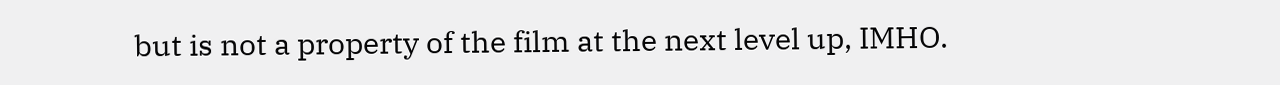but is not a property of the film at the next level up, IMHO.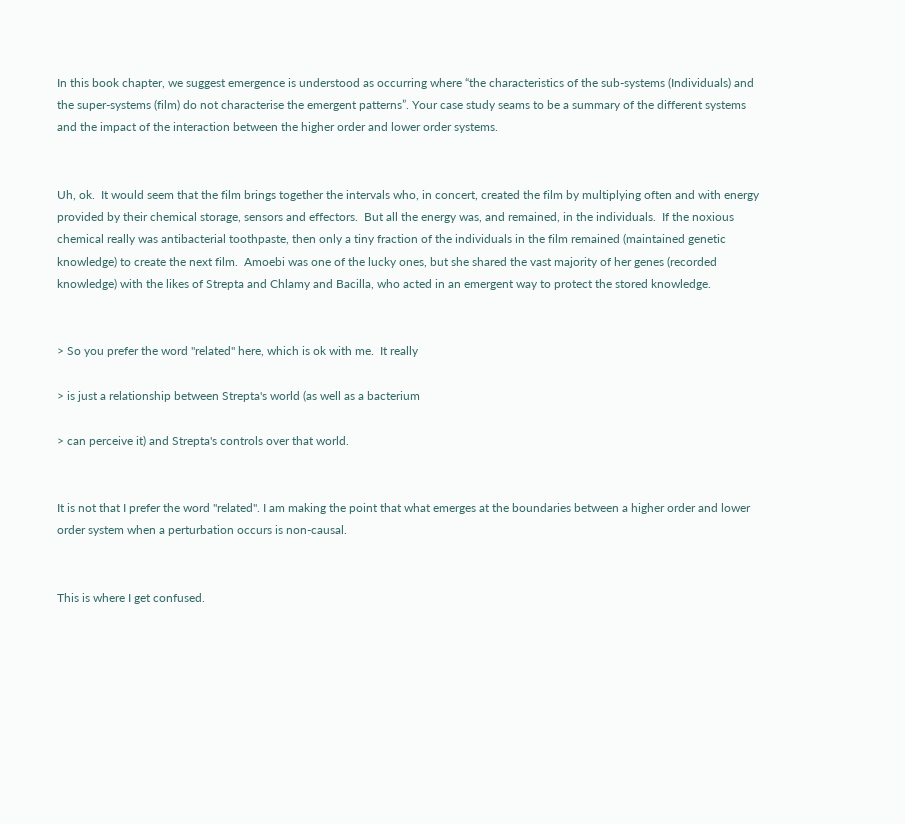In this book chapter, we suggest emergence is understood as occurring where “the characteristics of the sub-systems (Individuals) and the super-systems (film) do not characterise the emergent patterns”. Your case study seams to be a summary of the different systems and the impact of the interaction between the higher order and lower order systems.


Uh, ok.  It would seem that the film brings together the intervals who, in concert, created the film by multiplying often and with energy provided by their chemical storage, sensors and effectors.  But all the energy was, and remained, in the individuals.  If the noxious chemical really was antibacterial toothpaste, then only a tiny fraction of the individuals in the film remained (maintained genetic knowledge) to create the next film.  Amoebi was one of the lucky ones, but she shared the vast majority of her genes (recorded knowledge) with the likes of Strepta and Chlamy and Bacilla, who acted in an emergent way to protect the stored knowledge.


> So you prefer the word "related" here, which is ok with me.  It really

> is just a relationship between Strepta's world (as well as a bacterium

> can perceive it) and Strepta's controls over that world.


It is not that I prefer the word "related". I am making the point that what emerges at the boundaries between a higher order and lower order system when a perturbation occurs is non-causal.


This is where I get confused.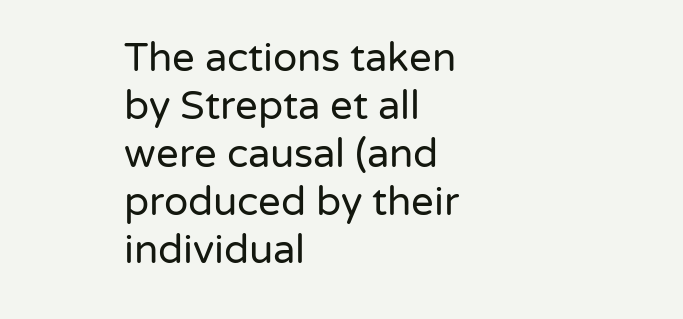The actions taken by Strepta et all were causal (and produced by their individual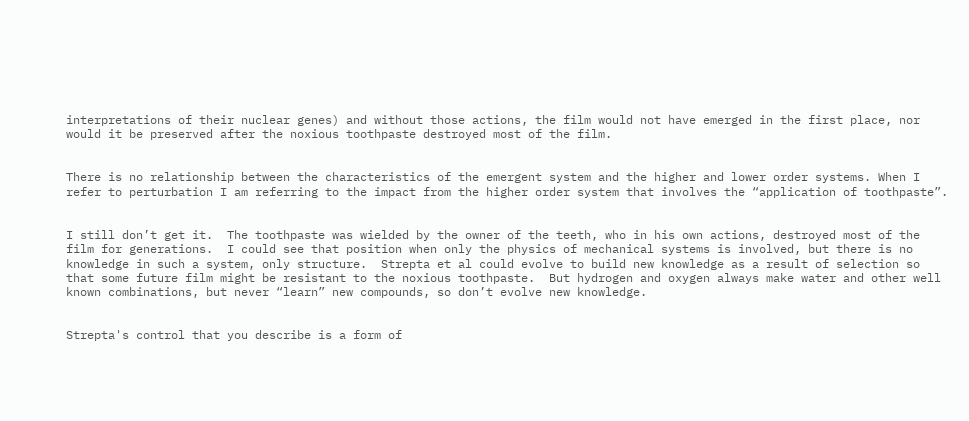interpretations of their nuclear genes) and without those actions, the film would not have emerged in the first place, nor would it be preserved after the noxious toothpaste destroyed most of the film.


There is no relationship between the characteristics of the emergent system and the higher and lower order systems. When I refer to perturbation I am referring to the impact from the higher order system that involves the “application of toothpaste”.


I still don’t get it.  The toothpaste was wielded by the owner of the teeth, who in his own actions, destroyed most of the film for generations.  I could see that position when only the physics of mechanical systems is involved, but there is no knowledge in such a system, only structure.  Strepta et al could evolve to build new knowledge as a result of selection so that some future film might be resistant to the noxious toothpaste.  But hydrogen and oxygen always make water and other well known combinations, but never “learn” new compounds, so don’t evolve new knowledge.


Strepta's control that you describe is a form of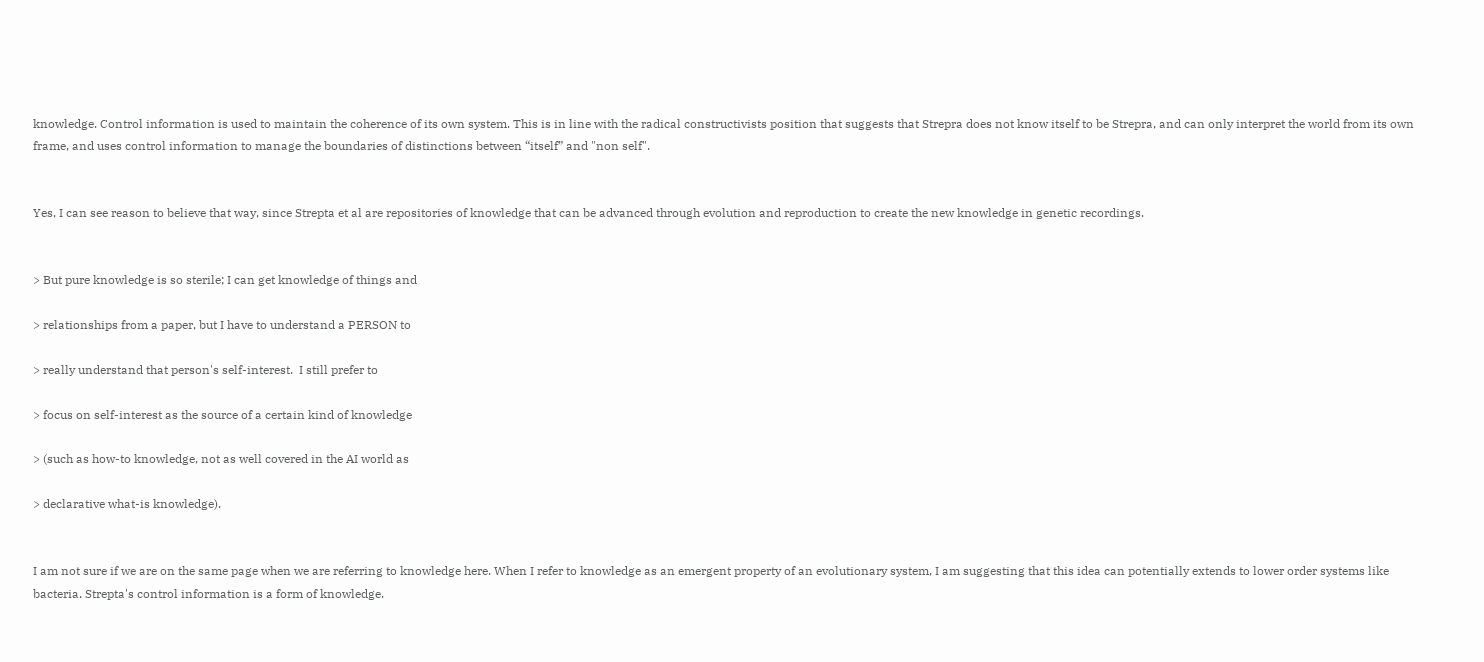knowledge. Control information is used to maintain the coherence of its own system. This is in line with the radical constructivists position that suggests that Strepra does not know itself to be Strepra, and can only interpret the world from its own frame, and uses control information to manage the boundaries of distinctions between “itself” and "non self".


Yes, I can see reason to believe that way, since Strepta et al are repositories of knowledge that can be advanced through evolution and reproduction to create the new knowledge in genetic recordings.


> But pure knowledge is so sterile; I can get knowledge of things and

> relationships from a paper, but I have to understand a PERSON to

> really understand that person's self-interest.  I still prefer to

> focus on self-interest as the source of a certain kind of knowledge

> (such as how-to knowledge, not as well covered in the AI world as

> declarative what-is knowledge).


I am not sure if we are on the same page when we are referring to knowledge here. When I refer to knowledge as an emergent property of an evolutionary system, I am suggesting that this idea can potentially extends to lower order systems like bacteria. Strepta's control information is a form of knowledge.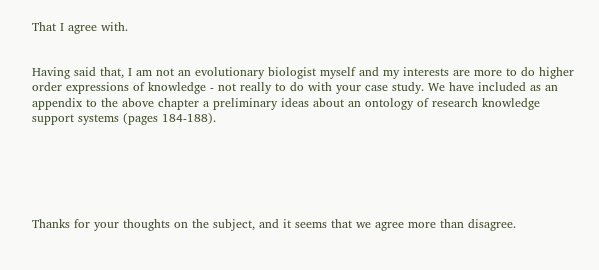That I agree with.


Having said that, I am not an evolutionary biologist myself and my interests are more to do higher order expressions of knowledge - not really to do with your case study. We have included as an appendix to the above chapter a preliminary ideas about an ontology of research knowledge support systems (pages 184-188).






Thanks for your thoughts on the subject, and it seems that we agree more than disagree.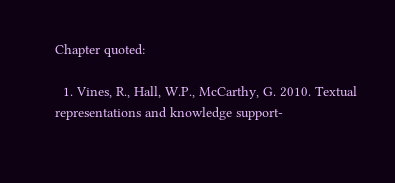Chapter quoted:

  1. Vines, R., Hall, W.P., McCarthy, G. 2010. Textual representations and knowledge support-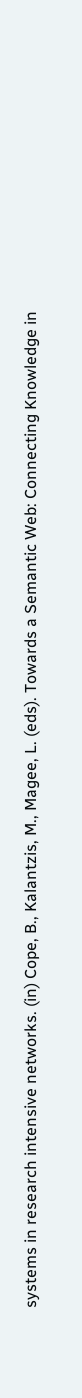systems in research intensive networks. (in) Cope, B., Kalantzis, M., Magee, L. (eds). Towards a Semantic Web: Connecting Knowledge in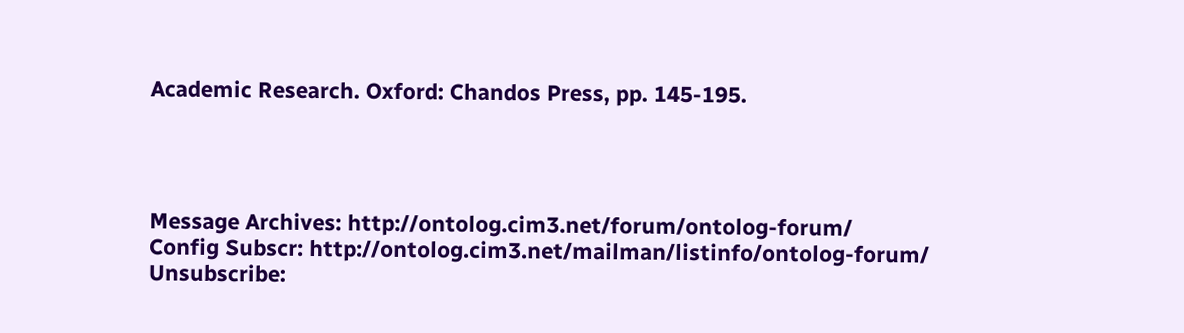Academic Research. Oxford: Chandos Press, pp. 145-195.




Message Archives: http://ontolog.cim3.net/forum/ontolog-forum/
Config Subscr: http://ontolog.cim3.net/mailman/listinfo/ontolog-forum/
Unsubscribe: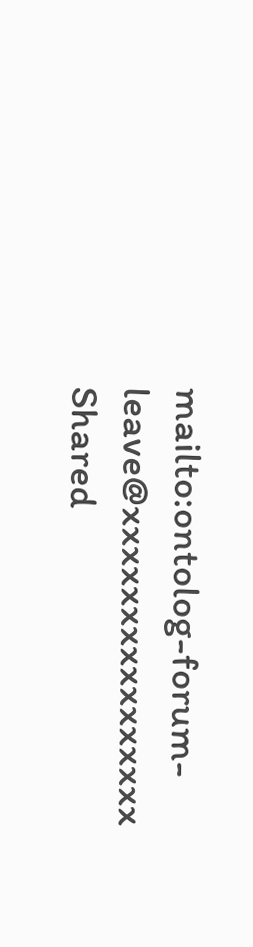mailto:ontolog-forum-leave@xxxxxxxxxxxxxxxx
Shared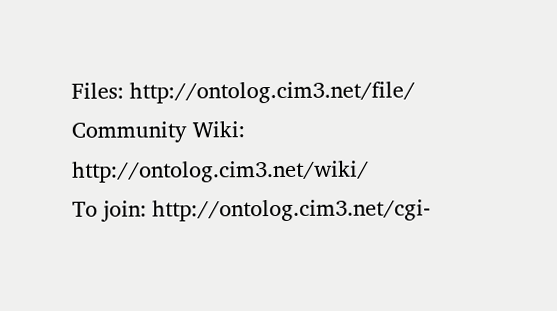Files: http://ontolog.cim3.net/file/
Community Wiki: http://ontolog.cim3.net/wiki/
To join: http://ontolog.cim3.net/cgi-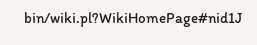bin/wiki.pl?WikiHomePage#nid1J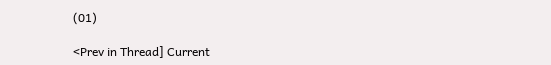(01)

<Prev in Thread] Current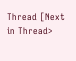Thread [Next in Thread>